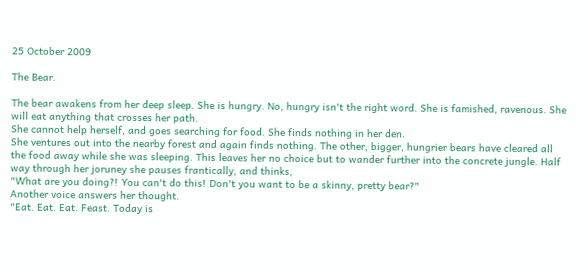25 October 2009

The Bear.

The bear awakens from her deep sleep. She is hungry. No, hungry isn't the right word. She is famished, ravenous. She will eat anything that crosses her path.
She cannot help herself, and goes searching for food. She finds nothing in her den.
She ventures out into the nearby forest and again finds nothing. The other, bigger, hungrier bears have cleared all the food away while she was sleeping. This leaves her no choice but to wander further into the concrete jungle. Half way through her joruney she pauses frantically, and thinks,
"What are you doing?! You can't do this! Don't you want to be a skinny, pretty bear?"
Another voice answers her thought.
"Eat. Eat. Eat. Feast. Today is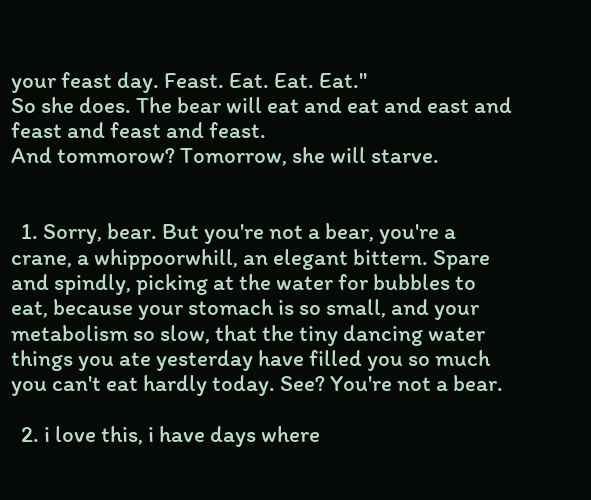your feast day. Feast. Eat. Eat. Eat."
So she does. The bear will eat and eat and east and feast and feast and feast.
And tommorow? Tomorrow, she will starve.


  1. Sorry, bear. But you're not a bear, you're a crane, a whippoorwhill, an elegant bittern. Spare and spindly, picking at the water for bubbles to eat, because your stomach is so small, and your metabolism so slow, that the tiny dancing water things you ate yesterday have filled you so much you can't eat hardly today. See? You're not a bear.

  2. i love this, i have days where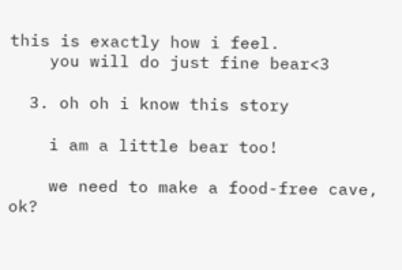this is exactly how i feel.
    you will do just fine bear<3

  3. oh oh i know this story

    i am a little bear too!

    we need to make a food-free cave, ok?